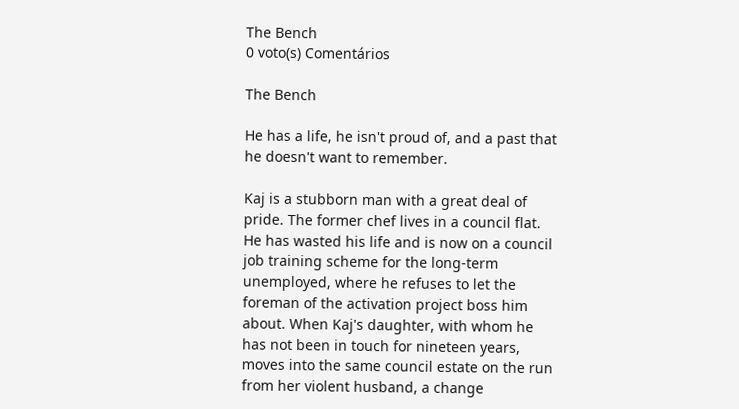The Bench
0 voto(s) Comentários

The Bench

He has a life, he isn't proud of, and a past that he doesn't want to remember.

Kaj is a stubborn man with a great deal of pride. The former chef lives in a council flat. He has wasted his life and is now on a council job training scheme for the long-term unemployed, where he refuses to let the foreman of the activation project boss him about. When Kaj's daughter, with whom he has not been in touch for nineteen years, moves into the same council estate on the run from her violent husband, a change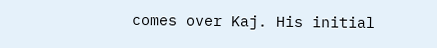comes over Kaj. His initial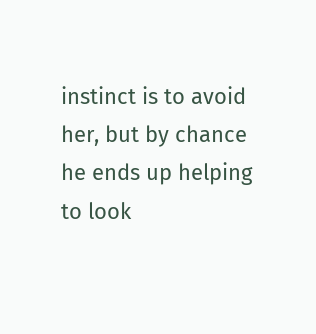instinct is to avoid her, but by chance he ends up helping to look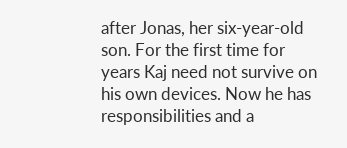after Jonas, her six-year-old son. For the first time for years Kaj need not survive on his own devices. Now he has responsibilities and a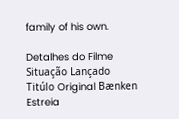family of his own.

Detalhes do Filme
Situação Lançado
Titúlo Original Bænken
Estreia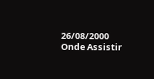26/08/2000
Onde Assistir